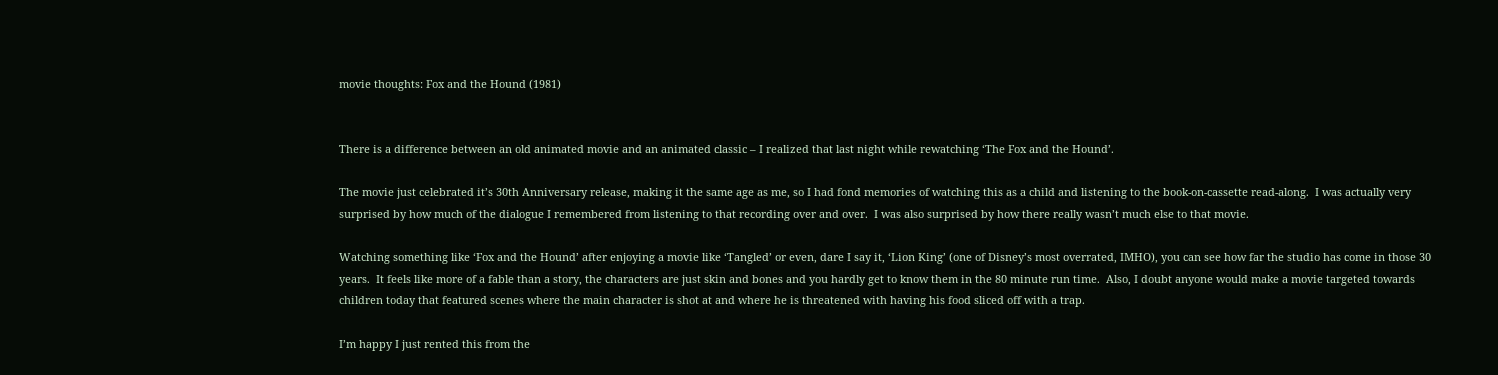movie thoughts: Fox and the Hound (1981)


There is a difference between an old animated movie and an animated classic – I realized that last night while rewatching ‘The Fox and the Hound’.

The movie just celebrated it’s 30th Anniversary release, making it the same age as me, so I had fond memories of watching this as a child and listening to the book-on-cassette read-along.  I was actually very surprised by how much of the dialogue I remembered from listening to that recording over and over.  I was also surprised by how there really wasn’t much else to that movie.

Watching something like ‘Fox and the Hound’ after enjoying a movie like ‘Tangled’ or even, dare I say it, ‘Lion King’ (one of Disney’s most overrated, IMHO), you can see how far the studio has come in those 30 years.  It feels like more of a fable than a story, the characters are just skin and bones and you hardly get to know them in the 80 minute run time.  Also, I doubt anyone would make a movie targeted towards children today that featured scenes where the main character is shot at and where he is threatened with having his food sliced off with a trap.

I’m happy I just rented this from the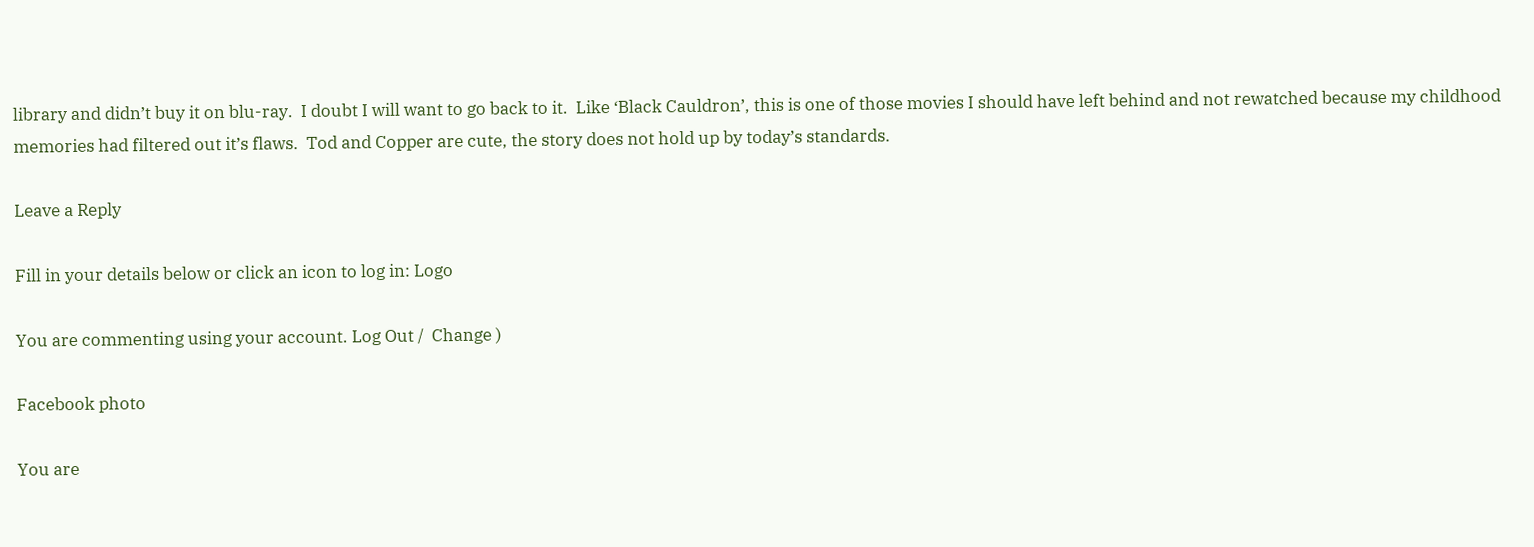library and didn’t buy it on blu-ray.  I doubt I will want to go back to it.  Like ‘Black Cauldron’, this is one of those movies I should have left behind and not rewatched because my childhood memories had filtered out it’s flaws.  Tod and Copper are cute, the story does not hold up by today’s standards.

Leave a Reply

Fill in your details below or click an icon to log in: Logo

You are commenting using your account. Log Out /  Change )

Facebook photo

You are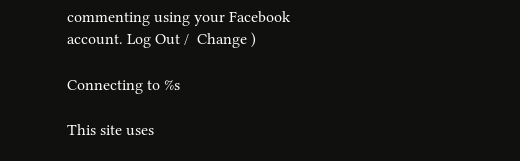commenting using your Facebook account. Log Out /  Change )

Connecting to %s

This site uses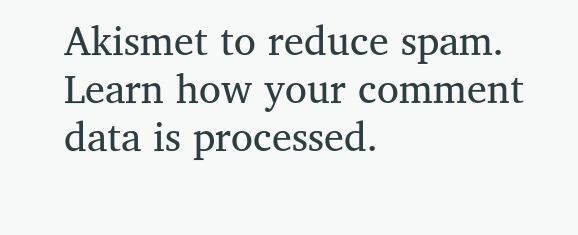Akismet to reduce spam. Learn how your comment data is processed.